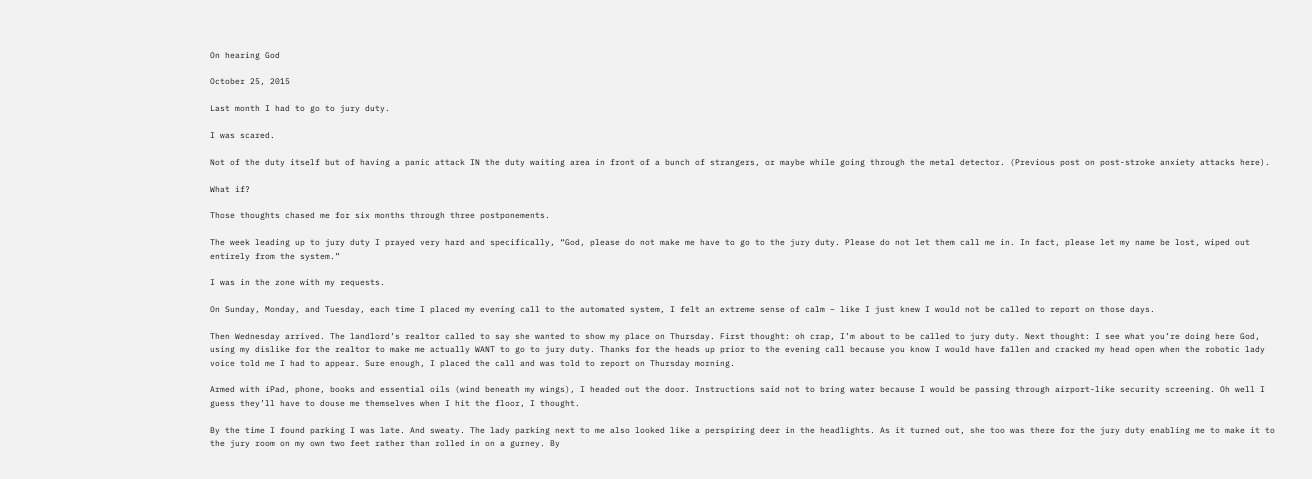On hearing God

October 25, 2015

Last month I had to go to jury duty.

I was scared.

Not of the duty itself but of having a panic attack IN the duty waiting area in front of a bunch of strangers, or maybe while going through the metal detector. (Previous post on post-stroke anxiety attacks here).

What if?

Those thoughts chased me for six months through three postponements.

The week leading up to jury duty I prayed very hard and specifically, “God, please do not make me have to go to the jury duty. Please do not let them call me in. In fact, please let my name be lost, wiped out entirely from the system.”

I was in the zone with my requests.

On Sunday, Monday, and Tuesday, each time I placed my evening call to the automated system, I felt an extreme sense of calm – like I just knew I would not be called to report on those days.

Then Wednesday arrived. The landlord’s realtor called to say she wanted to show my place on Thursday. First thought: oh crap, I’m about to be called to jury duty. Next thought: I see what you’re doing here God, using my dislike for the realtor to make me actually WANT to go to jury duty. Thanks for the heads up prior to the evening call because you know I would have fallen and cracked my head open when the robotic lady voice told me I had to appear. Sure enough, I placed the call and was told to report on Thursday morning.

Armed with iPad, phone, books and essential oils (wind beneath my wings), I headed out the door. Instructions said not to bring water because I would be passing through airport-like security screening. Oh well I guess they’ll have to douse me themselves when I hit the floor, I thought.

By the time I found parking I was late. And sweaty. The lady parking next to me also looked like a perspiring deer in the headlights. As it turned out, she too was there for the jury duty enabling me to make it to the jury room on my own two feet rather than rolled in on a gurney. By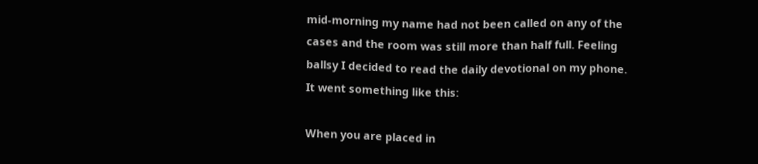mid-morning my name had not been called on any of the cases and the room was still more than half full. Feeling ballsy I decided to read the daily devotional on my phone. It went something like this:

When you are placed in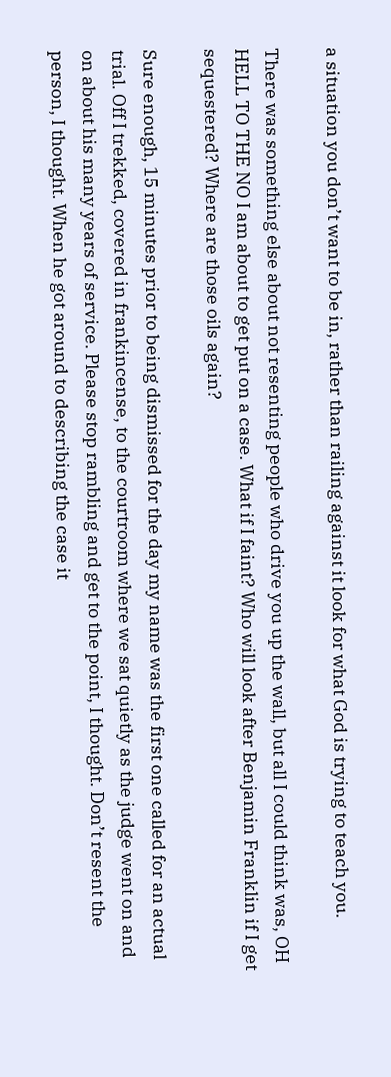a situation you don’t want to be in, rather than railing against it look for what God is trying to teach you.

There was something else about not resenting people who drive you up the wall, but all I could think was, OH HELL TO THE NO I am about to get put on a case. What if I faint? Who will look after Benjamin Franklin if I get sequestered? Where are those oils again?

Sure enough, 15 minutes prior to being dismissed for the day my name was the first one called for an actual trial. Off I trekked, covered in frankincense, to the courtroom where we sat quietly as the judge went on and on about his many years of service. Please stop rambling and get to the point, I thought. Don’t resent the person, I thought. When he got around to describing the case it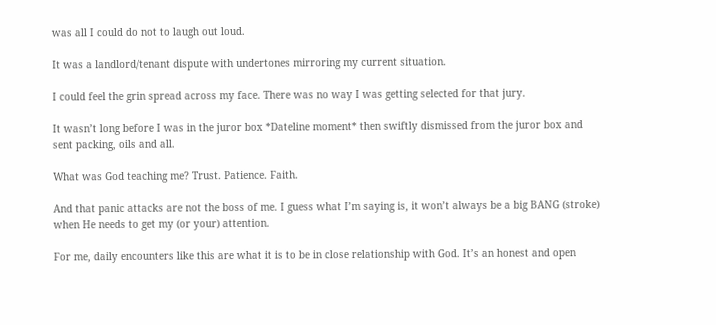was all I could do not to laugh out loud.

It was a landlord/tenant dispute with undertones mirroring my current situation.

I could feel the grin spread across my face. There was no way I was getting selected for that jury.

It wasn’t long before I was in the juror box *Dateline moment* then swiftly dismissed from the juror box and sent packing, oils and all.

What was God teaching me? Trust. Patience. Faith.

And that panic attacks are not the boss of me. I guess what I’m saying is, it won’t always be a big BANG (stroke) when He needs to get my (or your) attention.

For me, daily encounters like this are what it is to be in close relationship with God. It’s an honest and open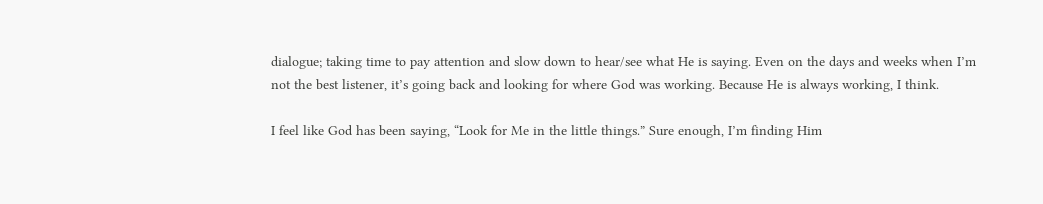dialogue; taking time to pay attention and slow down to hear/see what He is saying. Even on the days and weeks when I’m not the best listener, it’s going back and looking for where God was working. Because He is always working, I think.

I feel like God has been saying, “Look for Me in the little things.” Sure enough, I’m finding Him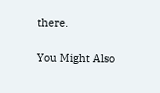there.

You Might Also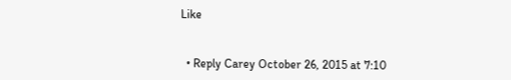Like


  • Reply Carey October 26, 2015 at 7:10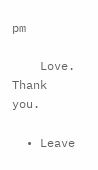pm

    Love. Thank you.

  • Leave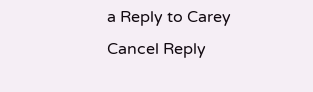a Reply to Carey Cancel Reply